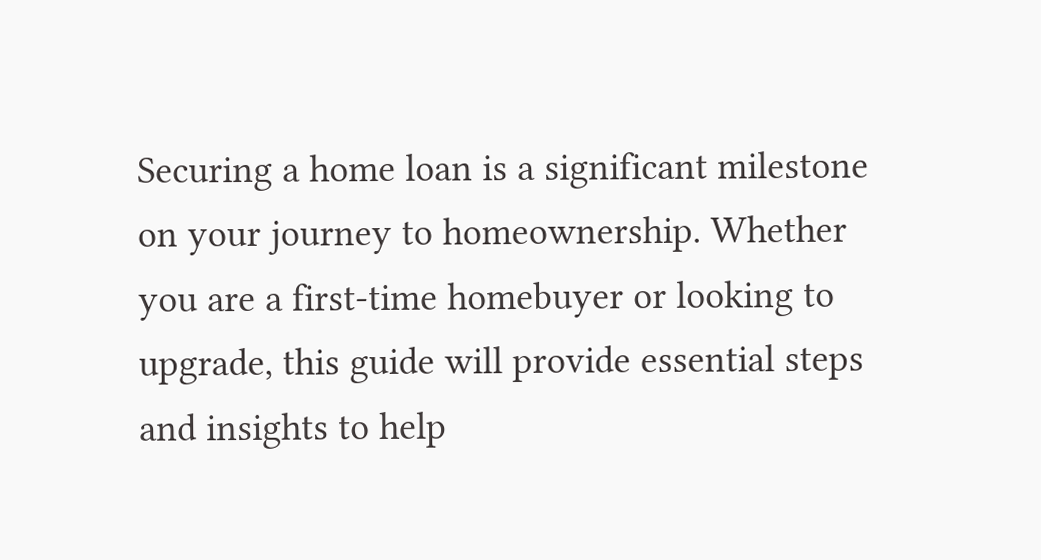Securing a home loan is a significant milestone on your journey to homeownership. Whether you are a first-time homebuyer or looking to upgrade, this guide will provide essential steps and insights to help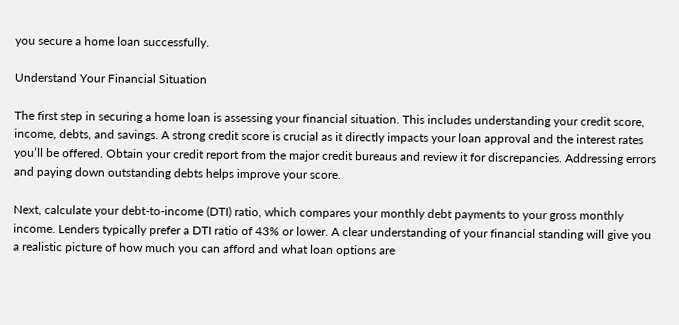you secure a home loan successfully.

Understand Your Financial Situation

The first step in securing a home loan is assessing your financial situation. This includes understanding your credit score, income, debts, and savings. A strong credit score is crucial as it directly impacts your loan approval and the interest rates you’ll be offered. Obtain your credit report from the major credit bureaus and review it for discrepancies. Addressing errors and paying down outstanding debts helps improve your score.

Next, calculate your debt-to-income (DTI) ratio, which compares your monthly debt payments to your gross monthly income. Lenders typically prefer a DTI ratio of 43% or lower. A clear understanding of your financial standing will give you a realistic picture of how much you can afford and what loan options are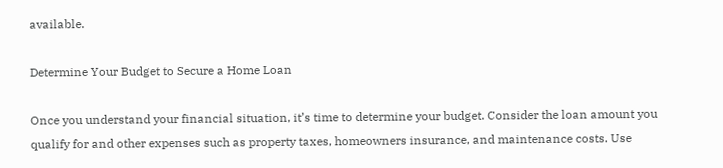available.

Determine Your Budget to Secure a Home Loan

Once you understand your financial situation, it’s time to determine your budget. Consider the loan amount you qualify for and other expenses such as property taxes, homeowners insurance, and maintenance costs. Use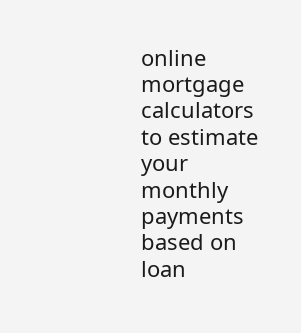online mortgage calculators to estimate your monthly payments based on loan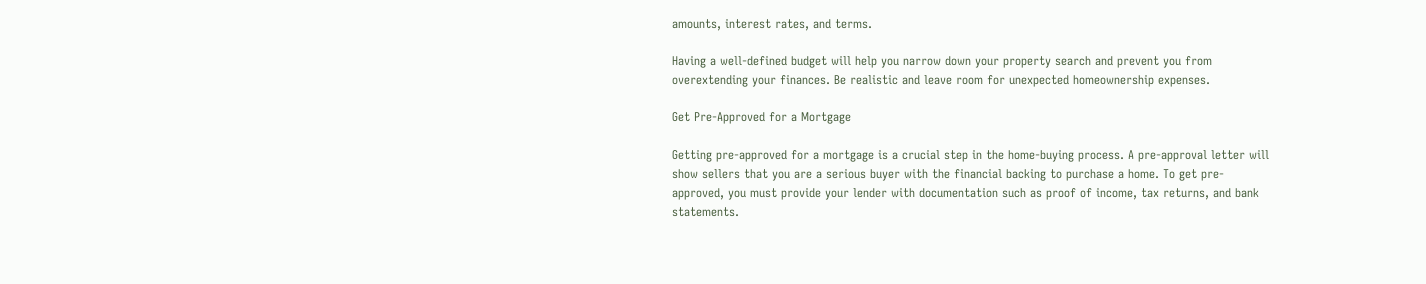amounts, interest rates, and terms.

Having a well-defined budget will help you narrow down your property search and prevent you from overextending your finances. Be realistic and leave room for unexpected homeownership expenses.

Get Pre-Approved for a Mortgage

Getting pre-approved for a mortgage is a crucial step in the home-buying process. A pre-approval letter will show sellers that you are a serious buyer with the financial backing to purchase a home. To get pre-approved, you must provide your lender with documentation such as proof of income, tax returns, and bank statements.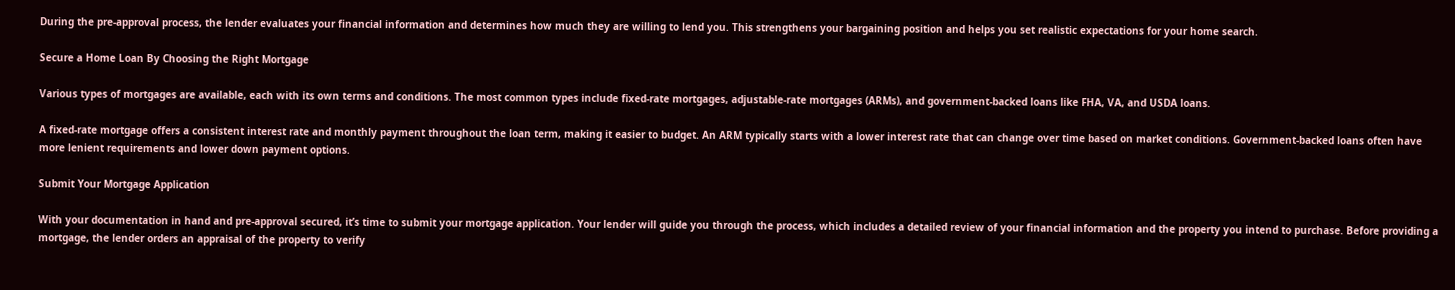During the pre-approval process, the lender evaluates your financial information and determines how much they are willing to lend you. This strengthens your bargaining position and helps you set realistic expectations for your home search.

Secure a Home Loan By Choosing the Right Mortgage

Various types of mortgages are available, each with its own terms and conditions. The most common types include fixed-rate mortgages, adjustable-rate mortgages (ARMs), and government-backed loans like FHA, VA, and USDA loans.

A fixed-rate mortgage offers a consistent interest rate and monthly payment throughout the loan term, making it easier to budget. An ARM typically starts with a lower interest rate that can change over time based on market conditions. Government-backed loans often have more lenient requirements and lower down payment options.

Submit Your Mortgage Application

With your documentation in hand and pre-approval secured, it’s time to submit your mortgage application. Your lender will guide you through the process, which includes a detailed review of your financial information and the property you intend to purchase. Before providing a mortgage, the lender orders an appraisal of the property to verify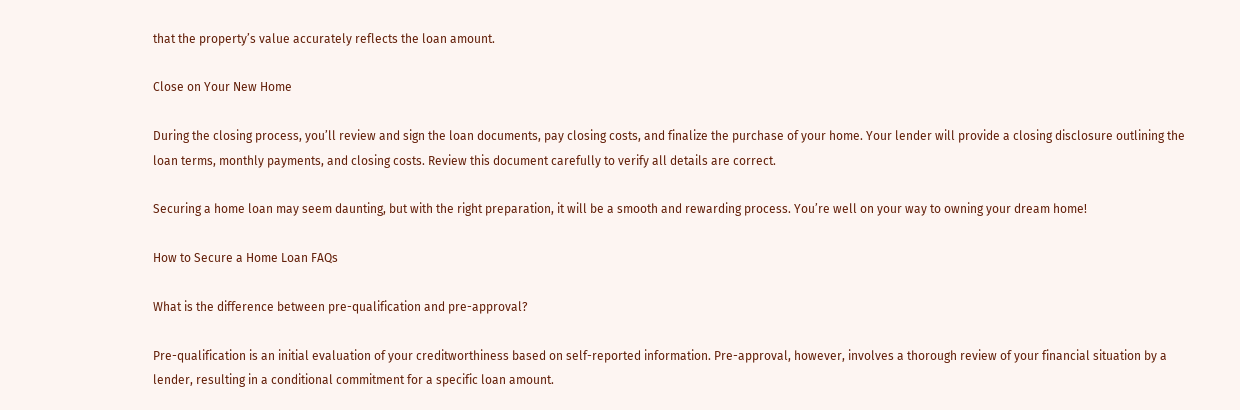that the property’s value accurately reflects the loan amount.

Close on Your New Home

During the closing process, you’ll review and sign the loan documents, pay closing costs, and finalize the purchase of your home. Your lender will provide a closing disclosure outlining the loan terms, monthly payments, and closing costs. Review this document carefully to verify all details are correct.

Securing a home loan may seem daunting, but with the right preparation, it will be a smooth and rewarding process. You’re well on your way to owning your dream home!

How to Secure a Home Loan FAQs

What is the difference between pre-qualification and pre-approval?

Pre-qualification is an initial evaluation of your creditworthiness based on self-reported information. Pre-approval, however, involves a thorough review of your financial situation by a lender, resulting in a conditional commitment for a specific loan amount.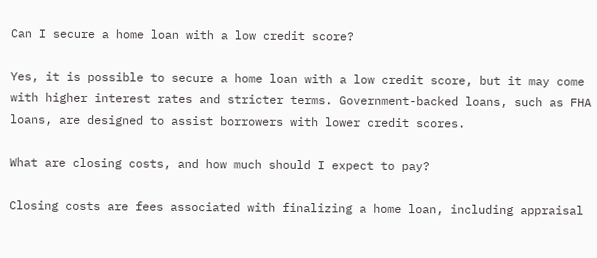Can I secure a home loan with a low credit score?

Yes, it is possible to secure a home loan with a low credit score, but it may come with higher interest rates and stricter terms. Government-backed loans, such as FHA loans, are designed to assist borrowers with lower credit scores.

What are closing costs, and how much should I expect to pay?

Closing costs are fees associated with finalizing a home loan, including appraisal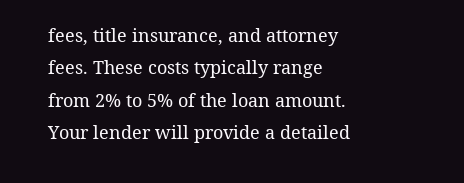fees, title insurance, and attorney fees. These costs typically range from 2% to 5% of the loan amount. Your lender will provide a detailed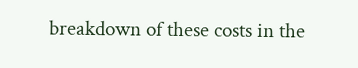breakdown of these costs in the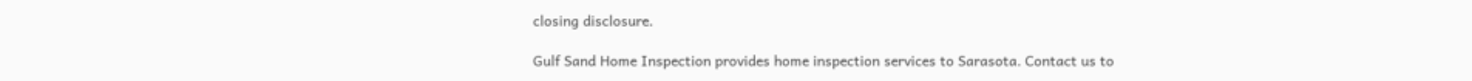closing disclosure.

Gulf Sand Home Inspection provides home inspection services to Sarasota. Contact us to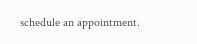schedule an appointment.